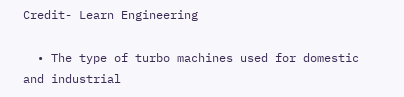Credit- Learn Engineering

  • The type of turbo machines used for domestic and industrial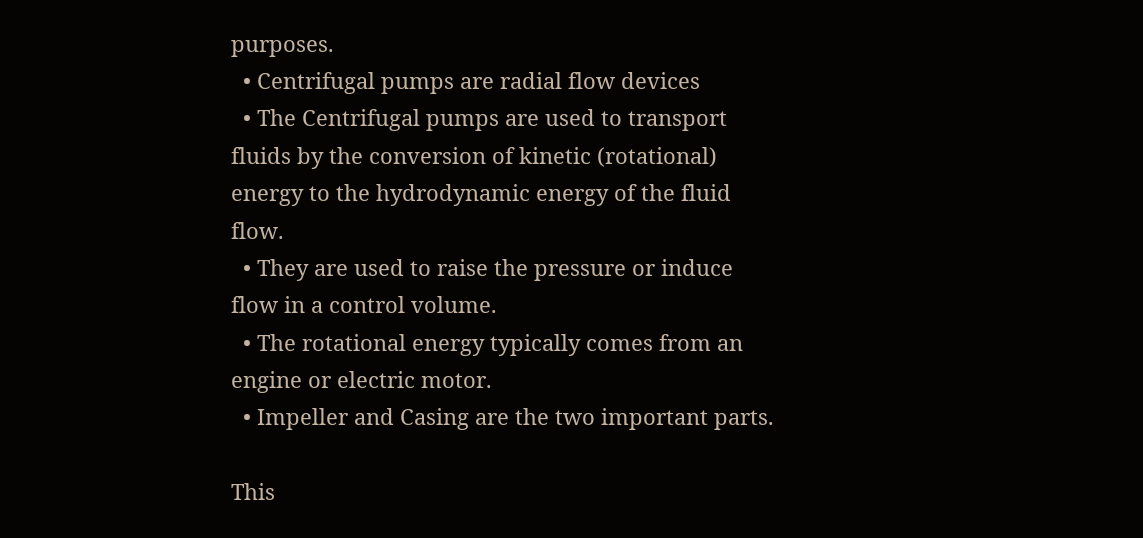purposes.
  • Centrifugal pumps are radial flow devices
  • The Centrifugal pumps are used to transport fluids by the conversion of kinetic (rotational) energy to the hydrodynamic energy of the fluid flow.
  • They are used to raise the pressure or induce flow in a control volume.
  • The rotational energy typically comes from an engine or electric motor.
  • Impeller and Casing are the two important parts.

This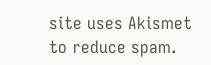site uses Akismet to reduce spam.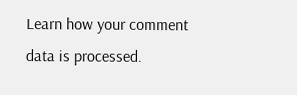Learn how your comment data is processed.